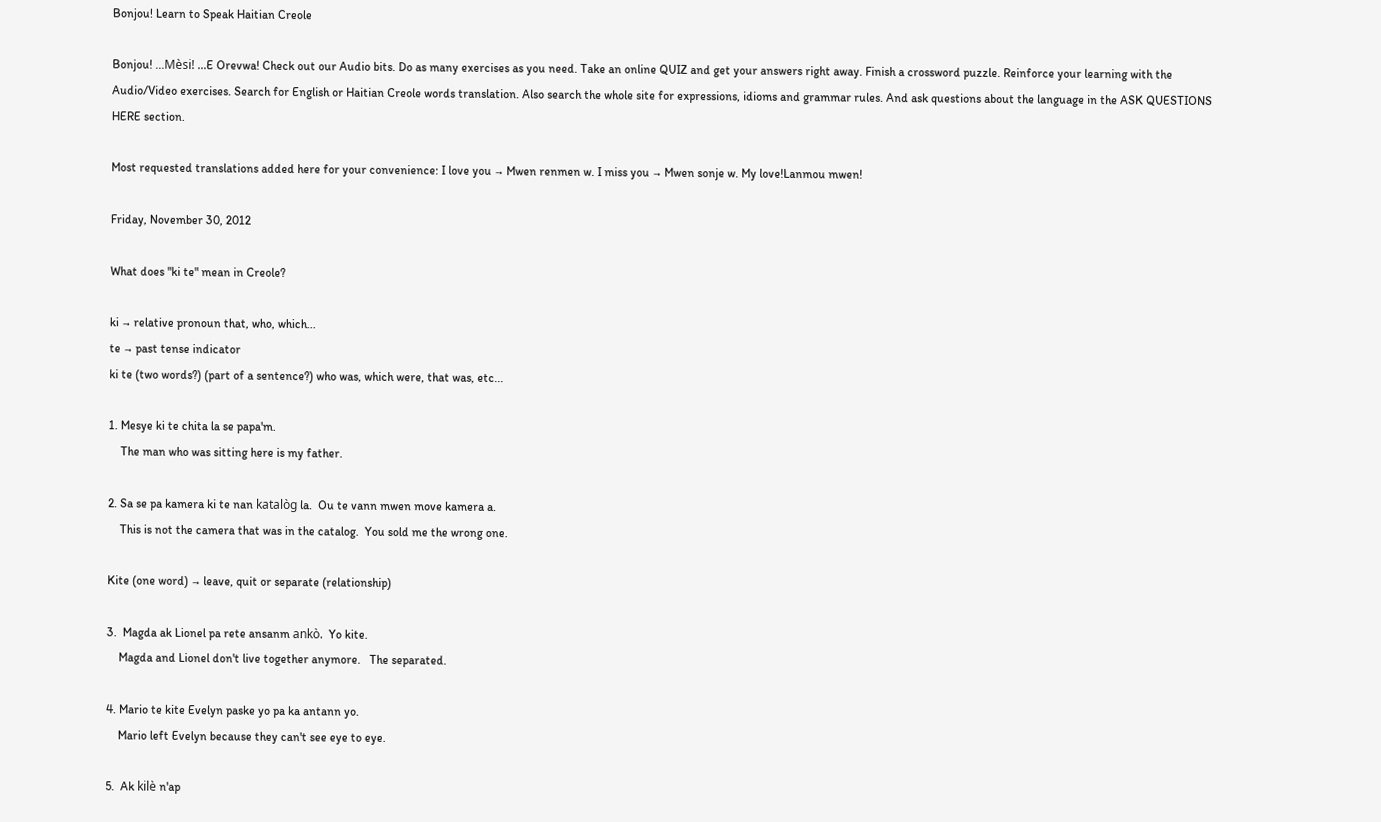Bonjou! Learn to Speak Haitian Creole

Bonjou! ...Mèsi! ...E Orevwa! Check out our Audio bits. Do as many exercises as you need. Take an online QUIZ and get your answers right away. Finish a crossword puzzle. Reinforce your learning with the Audio/Video exercises. Search for English or Haitian Creole words translation. Also search the whole site for expressions, idioms and grammar rules. And ask questions about the language in the ASK QUESTIONS HERE section.

Most requested translations added here for your convenience: I love you → Mwen renmen w. I miss you → Mwen sonje w. My love!Lanmou mwen!

Friday, November 30, 2012

What does "ki te" mean in Creole?

ki → relative pronoun that, who, which...
te → past tense indicator
ki te (two words?) (part of a sentence?) who was, which were, that was, etc...

1. Mesye ki te chita la se papa'm.
    The man who was sitting here is my father.

2. Sa se pa kamera ki te nan katalòg la.  Ou te vann mwen move kamera a.
    This is not the camera that was in the catalog.  You sold me the wrong one.

Kite (one word) → leave, quit or separate (relationship)

3.  Magda ak Lionel pa rete ansanm ankò.  Yo kite.
    Magda and Lionel don't live together anymore.   The separated.

4. Mario te kite Evelyn paske yo pa ka antann yo.
    Mario left Evelyn because they can't see eye to eye.

5.  Ak kilè n'ap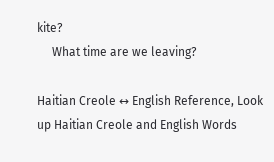kite?
     What time are we leaving?

Haitian Creole ↔ English Reference, Look up Haitian Creole and English Words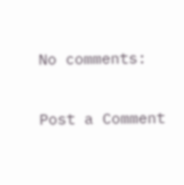No comments:

Post a Comment